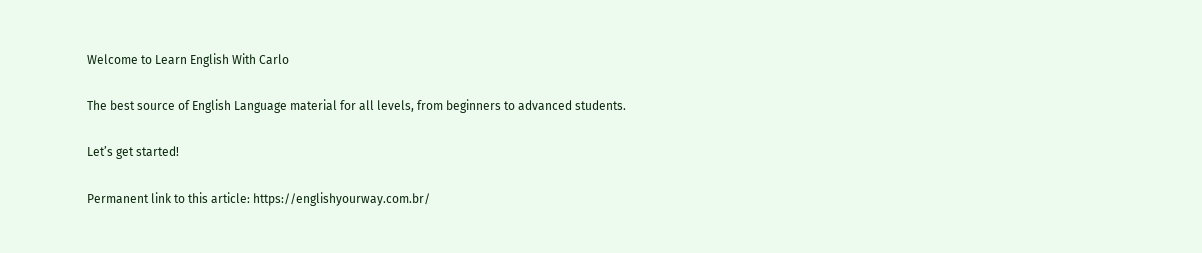Welcome to Learn English With Carlo

The best source of English Language material for all levels, from beginners to advanced students.

Let’s get started!

Permanent link to this article: https://englishyourway.com.br/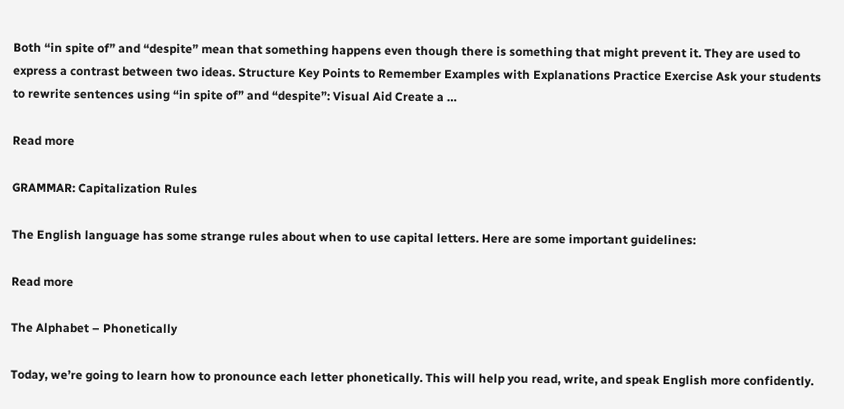Both “in spite of” and “despite” mean that something happens even though there is something that might prevent it. They are used to express a contrast between two ideas. Structure Key Points to Remember Examples with Explanations Practice Exercise Ask your students to rewrite sentences using “in spite of” and “despite”: Visual Aid Create a …

Read more

GRAMMAR: Capitalization Rules

The English language has some strange rules about when to use capital letters. Here are some important guidelines:

Read more

The Alphabet – Phonetically

Today, we’re going to learn how to pronounce each letter phonetically. This will help you read, write, and speak English more confidently.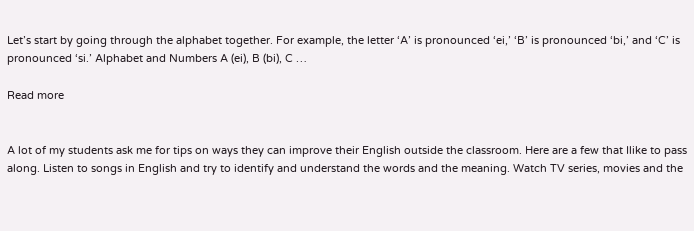Let’s start by going through the alphabet together. For example, the letter ‘A’ is pronounced ‘ei,’ ‘B’ is pronounced ‘bi,’ and ‘C’ is pronounced ‘si.’ Alphabet and Numbers A (ei), B (bi), C …

Read more


A lot of my students ask me for tips on ways they can improve their English outside the classroom. Here are a few that Ilike to pass along. Listen to songs in English and try to identify and understand the words and the meaning. Watch TV series, movies and the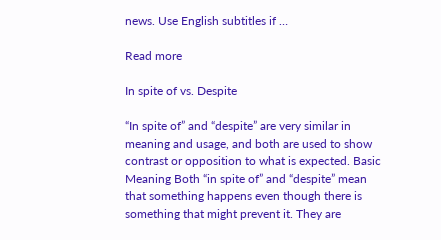news. Use English subtitles if …

Read more

In spite of vs. Despite

“In spite of” and “despite” are very similar in meaning and usage, and both are used to show contrast or opposition to what is expected. Basic Meaning Both “in spite of” and “despite” mean that something happens even though there is something that might prevent it. They are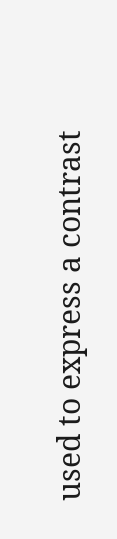used to express a contrast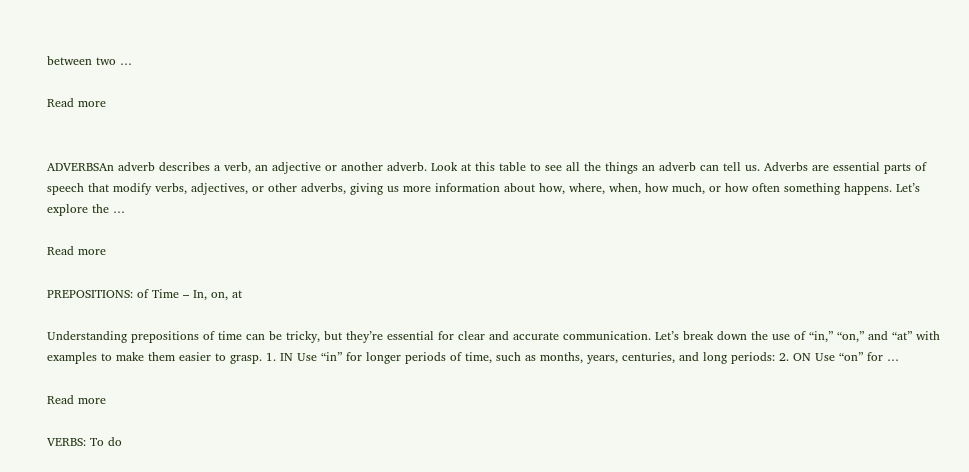between two …

Read more


ADVERBSAn adverb describes a verb, an adjective or another adverb. Look at this table to see all the things an adverb can tell us. Adverbs are essential parts of speech that modify verbs, adjectives, or other adverbs, giving us more information about how, where, when, how much, or how often something happens. Let’s explore the …

Read more

PREPOSITIONS: of Time – In, on, at

Understanding prepositions of time can be tricky, but they’re essential for clear and accurate communication. Let’s break down the use of “in,” “on,” and “at” with examples to make them easier to grasp. 1. IN Use “in” for longer periods of time, such as months, years, centuries, and long periods: 2. ON Use “on” for …

Read more

VERBS: To do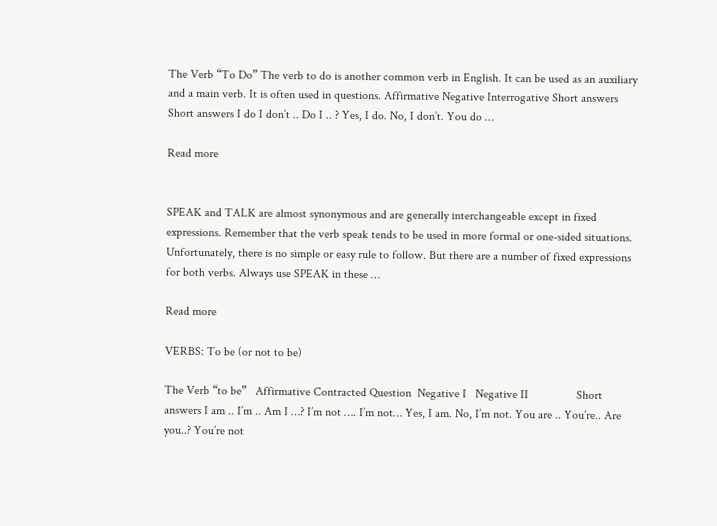The Verb “To Do” The verb to do is another common verb in English. It can be used as an auxiliary and a main verb. It is often used in questions. Affirmative Negative Interrogative Short answers Short answers I do I don’t .. Do I .. ? Yes, I do. No, I don’t. You do …

Read more


SPEAK and TALK are almost synonymous and are generally interchangeable except in fixed expressions. Remember that the verb speak tends to be used in more formal or one-sided situations. Unfortunately, there is no simple or easy rule to follow. But there are a number of fixed expressions for both verbs. Always use SPEAK in these …

Read more

VERBS: To be (or not to be)

The Verb “to be”   Affirmative Contracted Question  Negative I   Negative II                Short answers I am .. I’m .. Am I …? I’m not …. I’m not… Yes, I am. No, I’m not. You are .. You’re.. Are you..? You’re not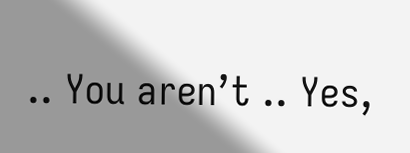.. You aren’t .. Yes,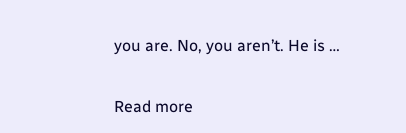you are. No, you aren’t. He is …

Read more